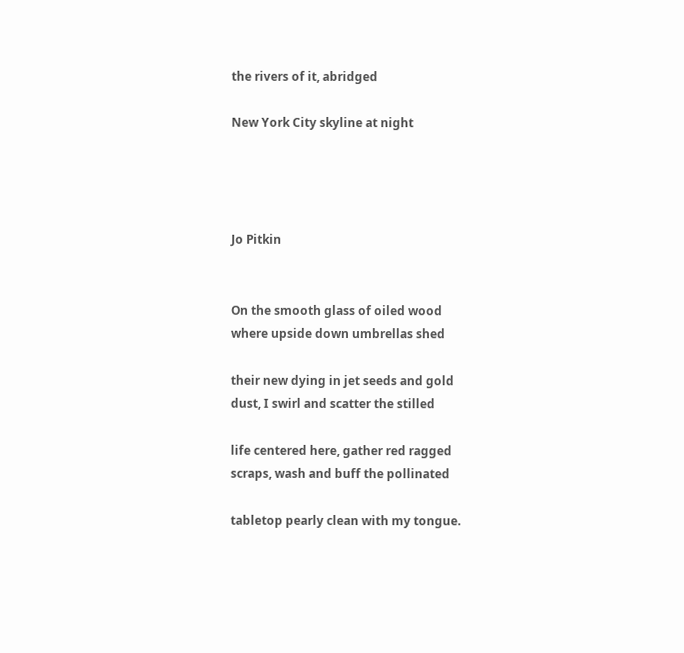the rivers of it, abridged

New York City skyline at night




Jo Pitkin


On the smooth glass of oiled wood
where upside down umbrellas shed

their new dying in jet seeds and gold
dust, I swirl and scatter the stilled

life centered here, gather red ragged
scraps, wash and buff the pollinated

tabletop pearly clean with my tongue.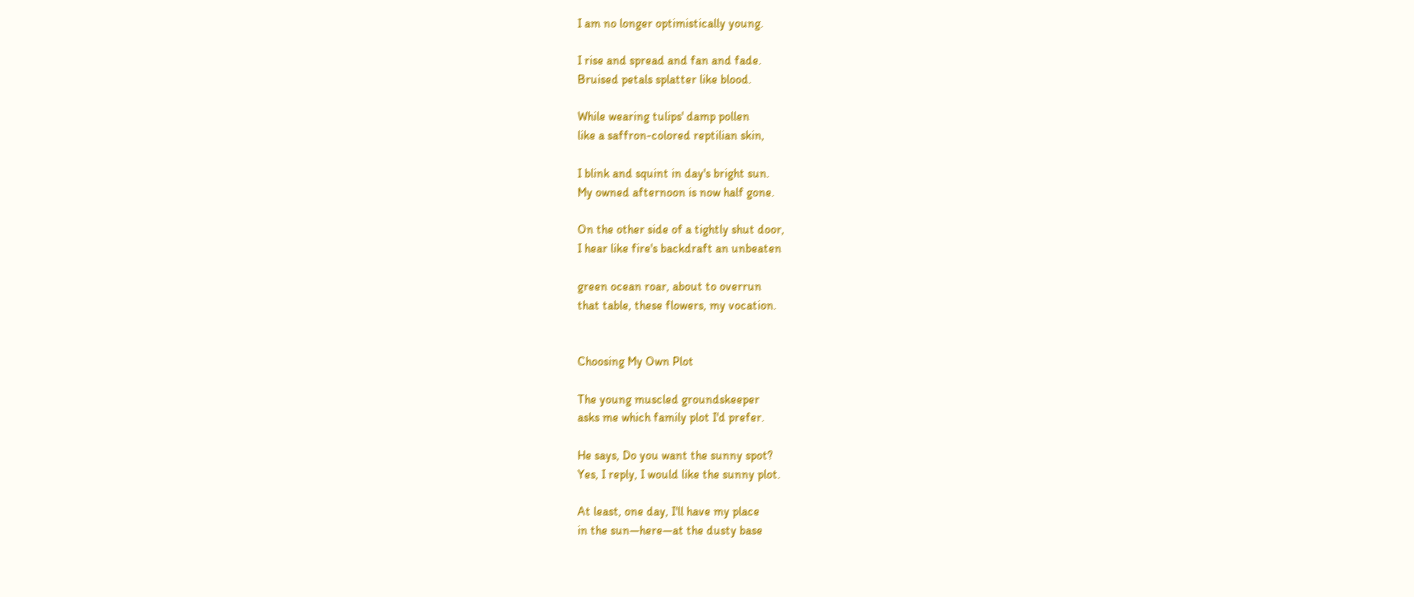I am no longer optimistically young.

I rise and spread and fan and fade.
Bruised petals splatter like blood.

While wearing tulips' damp pollen
like a saffron-colored reptilian skin,

I blink and squint in day's bright sun.
My owned afternoon is now half gone.

On the other side of a tightly shut door,
I hear like fire's backdraft an unbeaten

green ocean roar, about to overrun
that table, these flowers, my vocation.


Choosing My Own Plot

The young muscled groundskeeper
asks me which family plot I'd prefer.

He says, Do you want the sunny spot?
Yes, I reply, I would like the sunny plot.

At least, one day, I'll have my place
in the sun—here—at the dusty base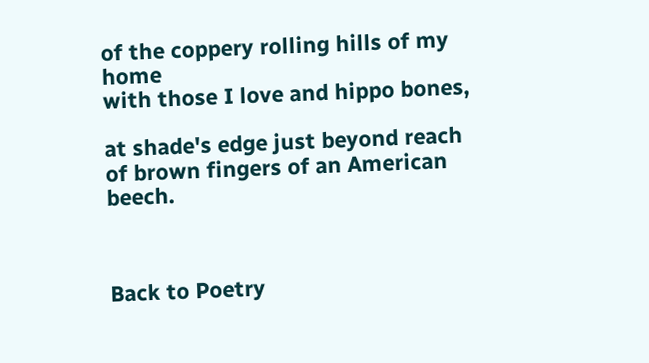of the coppery rolling hills of my home
with those I love and hippo bones,

at shade's edge just beyond reach
of brown fingers of an American beech.



Back to Poetry